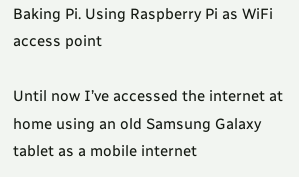Baking Pi. Using Raspberry Pi as WiFi access point

Until now I’ve accessed the internet at home using an old Samsung Galaxy tablet as a mobile internet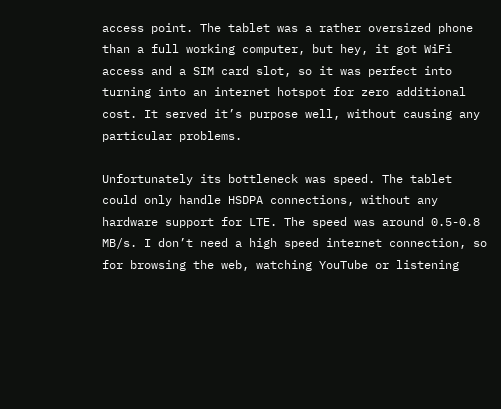access point. The tablet was a rather oversized phone than a full working computer, but hey, it got WiFi access and a SIM card slot, so it was perfect into turning into an internet hotspot for zero additional cost. It served it’s purpose well, without causing any particular problems.

Unfortunately its bottleneck was speed. The tablet could only handle HSDPA connections, without any hardware support for LTE. The speed was around 0.5-0.8 MB/s. I don’t need a high speed internet connection, so for browsing the web, watching YouTube or listening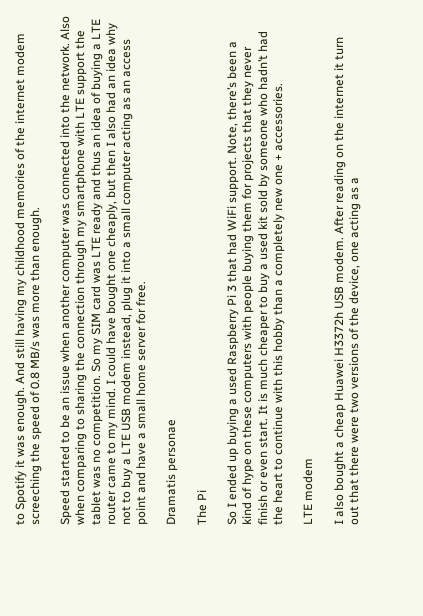to Spotify it was enough. And still having my childhood memories of the internet modem screeching the speed of 0.8 MB/s was more than enough.

Speed started to be an issue when another computer was connected into the network. Also when comparing to sharing the connection through my smartphone with LTE support the tablet was no competition. So my SIM card was LTE ready and thus an idea of buying a LTE router came to my mind. I could have bought one cheaply, but then I also had an idea why not to buy a LTE USB modem instead, plug it into a small computer acting as an access point and have a small home server for free.

Dramatis personae

The Pi

So I ended up buying a used Raspberry Pi 3 that had WiFi support. Note, there’s been a kind of hype on these computers with people buying them for projects that they never finish or even start. It is much cheaper to buy a used kit sold by someone who hadn’t had the heart to continue with this hobby than a completely new one + accessories.

LTE modem

I also bought a cheap Huawei H3372h USB modem. After reading on the internet it turn out that there were two versions of the device, one acting as a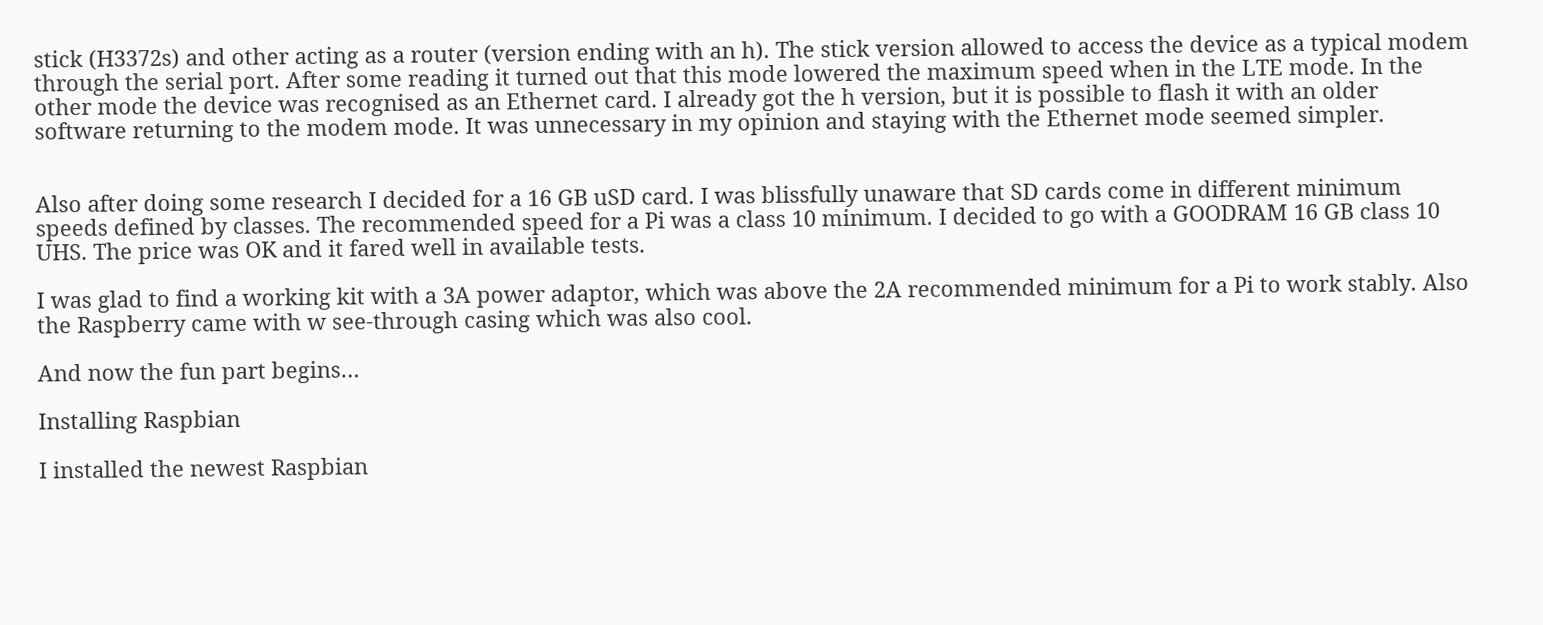stick (H3372s) and other acting as a router (version ending with an h). The stick version allowed to access the device as a typical modem through the serial port. After some reading it turned out that this mode lowered the maximum speed when in the LTE mode. In the other mode the device was recognised as an Ethernet card. I already got the h version, but it is possible to flash it with an older software returning to the modem mode. It was unnecessary in my opinion and staying with the Ethernet mode seemed simpler.


Also after doing some research I decided for a 16 GB uSD card. I was blissfully unaware that SD cards come in different minimum speeds defined by classes. The recommended speed for a Pi was a class 10 minimum. I decided to go with a GOODRAM 16 GB class 10 UHS. The price was OK and it fared well in available tests.

I was glad to find a working kit with a 3A power adaptor, which was above the 2A recommended minimum for a Pi to work stably. Also the Raspberry came with w see-through casing which was also cool.

And now the fun part begins…

Installing Raspbian

I installed the newest Raspbian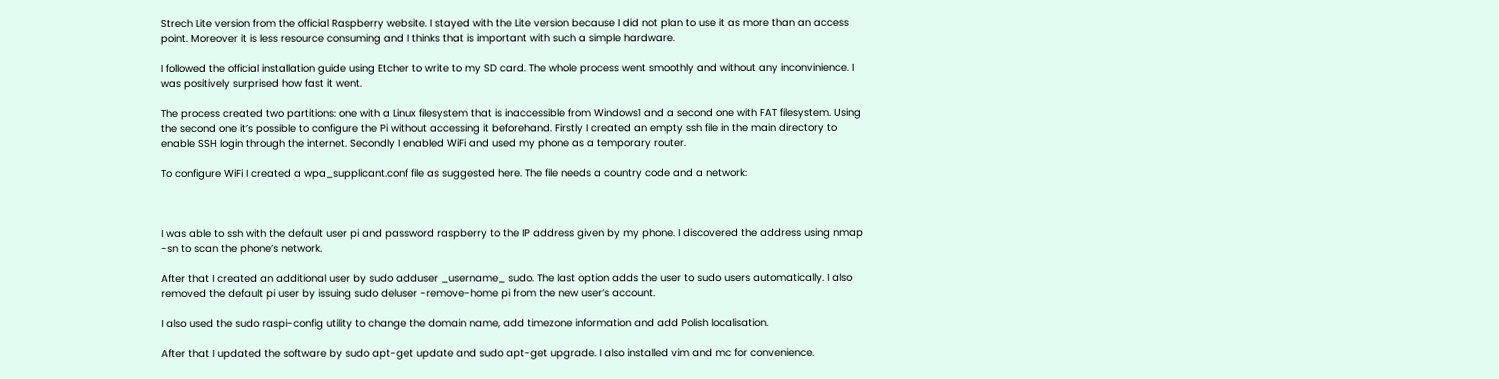Strech Lite version from the official Raspberry website. I stayed with the Lite version because I did not plan to use it as more than an access point. Moreover it is less resource consuming and I thinks that is important with such a simple hardware.

I followed the official installation guide using Etcher to write to my SD card. The whole process went smoothly and without any inconvinience. I was positively surprised how fast it went.

The process created two partitions: one with a Linux filesystem that is inaccessible from Windows1 and a second one with FAT filesystem. Using the second one it’s possible to configure the Pi without accessing it beforehand. Firstly I created an empty ssh file in the main directory to enable SSH login through the internet. Secondly I enabled WiFi and used my phone as a temporary router.

To configure WiFi I created a wpa_supplicant.conf file as suggested here. The file needs a country code and a network:



I was able to ssh with the default user pi and password raspberry to the IP address given by my phone. I discovered the address using nmap -sn to scan the phone’s network.

After that I created an additional user by sudo adduser _username_ sudo. The last option adds the user to sudo users automatically. I also removed the default pi user by issuing sudo deluser -remove-home pi from the new user’s account.

I also used the sudo raspi-config utility to change the domain name, add timezone information and add Polish localisation.

After that I updated the software by sudo apt-get update and sudo apt-get upgrade. I also installed vim and mc for convenience.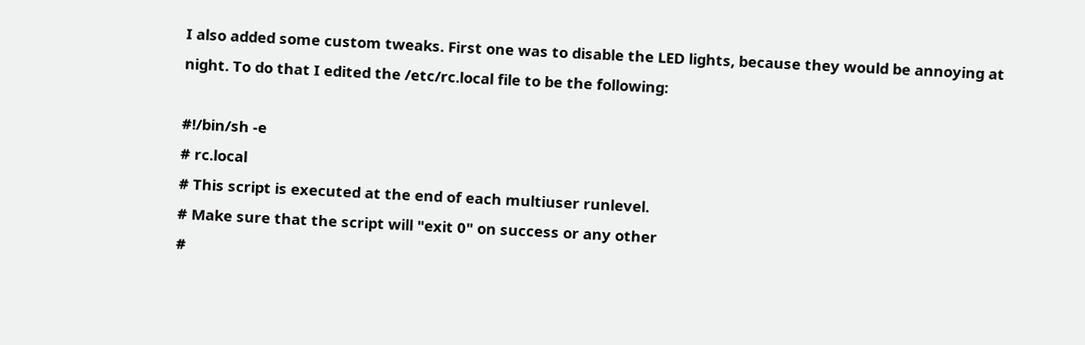I also added some custom tweaks. First one was to disable the LED lights, because they would be annoying at night. To do that I edited the /etc/rc.local file to be the following:

#!/bin/sh -e
# rc.local
# This script is executed at the end of each multiuser runlevel.
# Make sure that the script will "exit 0" on success or any other
#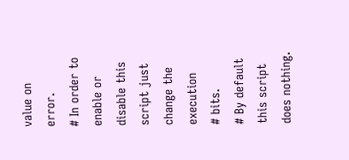value on error.
# In order to enable or disable this script just change the execution
# bits.
# By default this script does nothing.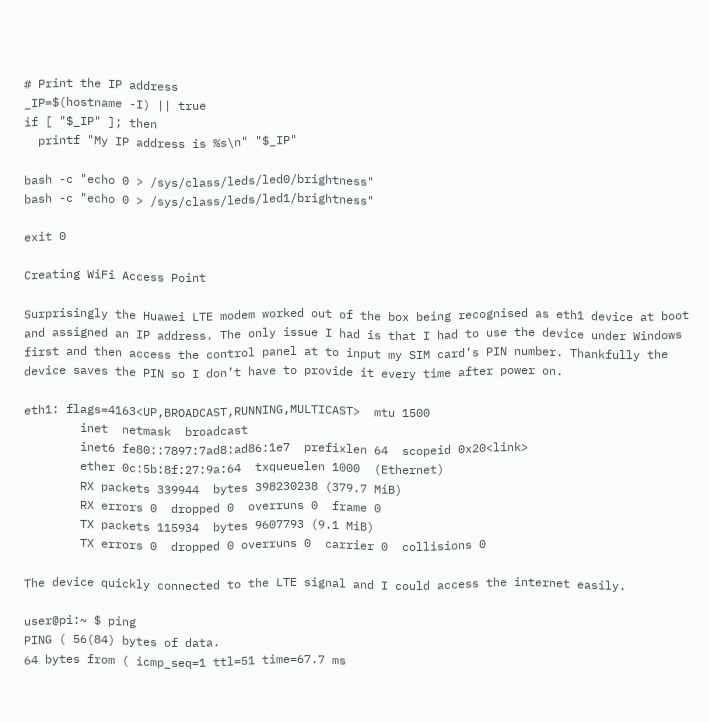# Print the IP address
_IP=$(hostname -I) || true
if [ "$_IP" ]; then
  printf "My IP address is %s\n" "$_IP"

bash -c "echo 0 > /sys/class/leds/led0/brightness"
bash -c "echo 0 > /sys/class/leds/led1/brightness"

exit 0

Creating WiFi Access Point

Surprisingly the Huawei LTE modem worked out of the box being recognised as eth1 device at boot and assigned an IP address. The only issue I had is that I had to use the device under Windows first and then access the control panel at to input my SIM card’s PIN number. Thankfully the device saves the PIN so I don’t have to provide it every time after power on.

eth1: flags=4163<UP,BROADCAST,RUNNING,MULTICAST>  mtu 1500
        inet  netmask  broadcast
        inet6 fe80::7897:7ad8:ad86:1e7  prefixlen 64  scopeid 0x20<link>
        ether 0c:5b:8f:27:9a:64  txqueuelen 1000  (Ethernet)
        RX packets 339944  bytes 398230238 (379.7 MiB)
        RX errors 0  dropped 0  overruns 0  frame 0
        TX packets 115934  bytes 9607793 (9.1 MiB)
        TX errors 0  dropped 0 overruns 0  carrier 0  collisions 0

The device quickly connected to the LTE signal and I could access the internet easily.

user@pi:~ $ ping
PING ( 56(84) bytes of data.
64 bytes from ( icmp_seq=1 ttl=51 time=67.7 ms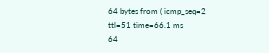64 bytes from ( icmp_seq=2 ttl=51 time=66.1 ms
64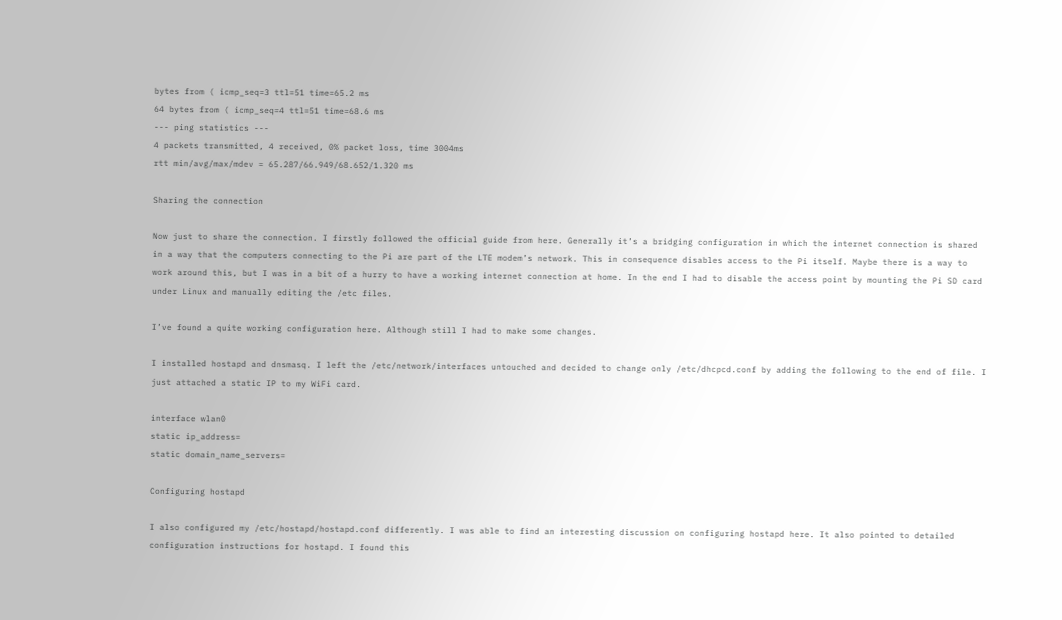bytes from ( icmp_seq=3 ttl=51 time=65.2 ms
64 bytes from ( icmp_seq=4 ttl=51 time=68.6 ms
--- ping statistics ---
4 packets transmitted, 4 received, 0% packet loss, time 3004ms
rtt min/avg/max/mdev = 65.287/66.949/68.652/1.320 ms

Sharing the connection

Now just to share the connection. I firstly followed the official guide from here. Generally it’s a bridging configuration in which the internet connection is shared in a way that the computers connecting to the Pi are part of the LTE modem’s network. This in consequence disables access to the Pi itself. Maybe there is a way to work around this, but I was in a bit of a hurry to have a working internet connection at home. In the end I had to disable the access point by mounting the Pi SD card under Linux and manually editing the /etc files.

I’ve found a quite working configuration here. Although still I had to make some changes.

I installed hostapd and dnsmasq. I left the /etc/network/interfaces untouched and decided to change only /etc/dhcpcd.conf by adding the following to the end of file. I just attached a static IP to my WiFi card.

interface wlan0
static ip_address=
static domain_name_servers=

Configuring hostapd

I also configured my /etc/hostapd/hostapd.conf differently. I was able to find an interesting discussion on configuring hostapd here. It also pointed to detailed configuration instructions for hostapd. I found this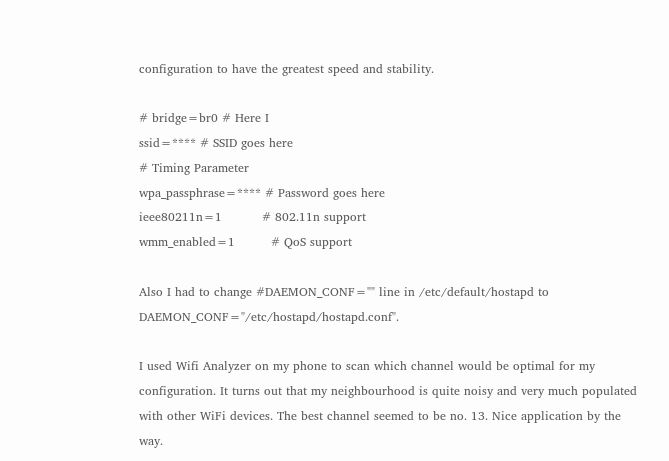configuration to have the greatest speed and stability.

# bridge=br0 # Here I
ssid=**** # SSID goes here
# Timing Parameter
wpa_passphrase=**** # Password goes here
ieee80211n=1          # 802.11n support
wmm_enabled=1         # QoS support

Also I had to change #DAEMON_CONF="" line in /etc/default/hostapd to DAEMON_CONF="/etc/hostapd/hostapd.conf".

I used Wifi Analyzer on my phone to scan which channel would be optimal for my configuration. It turns out that my neighbourhood is quite noisy and very much populated with other WiFi devices. The best channel seemed to be no. 13. Nice application by the way.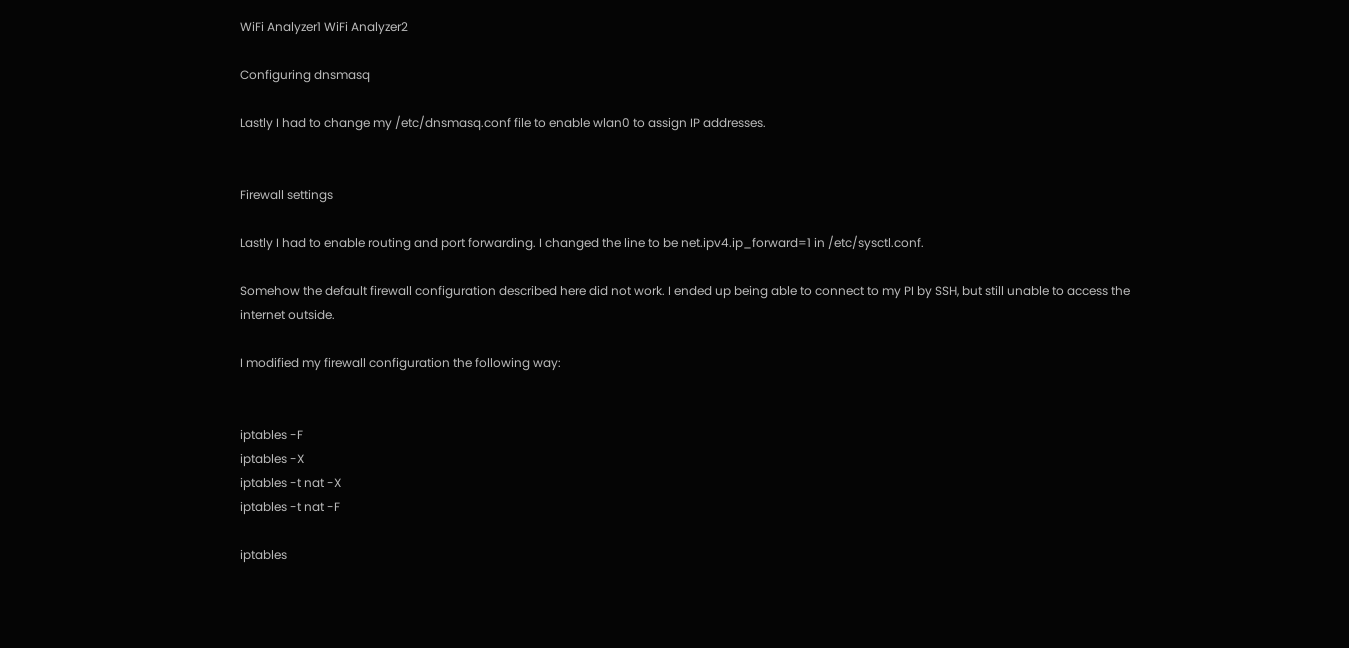WiFi Analyzer1 WiFi Analyzer2

Configuring dnsmasq

Lastly I had to change my /etc/dnsmasq.conf file to enable wlan0 to assign IP addresses.


Firewall settings

Lastly I had to enable routing and port forwarding. I changed the line to be net.ipv4.ip_forward=1 in /etc/sysctl.conf.

Somehow the default firewall configuration described here did not work. I ended up being able to connect to my PI by SSH, but still unable to access the internet outside.

I modified my firewall configuration the following way:


iptables -F
iptables -X
iptables -t nat -X
iptables -t nat -F

iptables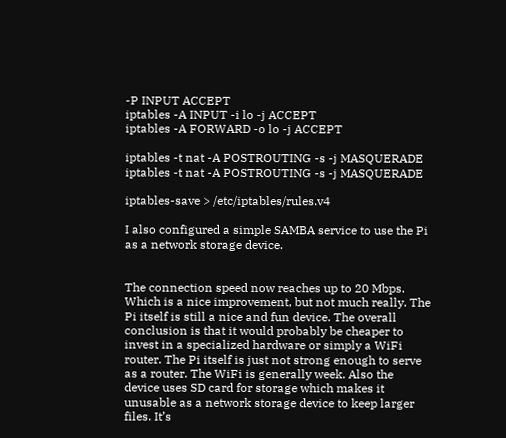-P INPUT ACCEPT
iptables -A INPUT -i lo -j ACCEPT
iptables -A FORWARD -o lo -j ACCEPT

iptables -t nat -A POSTROUTING -s -j MASQUERADE
iptables -t nat -A POSTROUTING -s -j MASQUERADE

iptables-save > /etc/iptables/rules.v4

I also configured a simple SAMBA service to use the Pi as a network storage device.


The connection speed now reaches up to 20 Mbps. Which is a nice improvement, but not much really. The Pi itself is still a nice and fun device. The overall conclusion is that it would probably be cheaper to invest in a specialized hardware or simply a WiFi router. The Pi itself is just not strong enough to serve as a router. The WiFi is generally week. Also the device uses SD card for storage which makes it unusable as a network storage device to keep larger files. It’s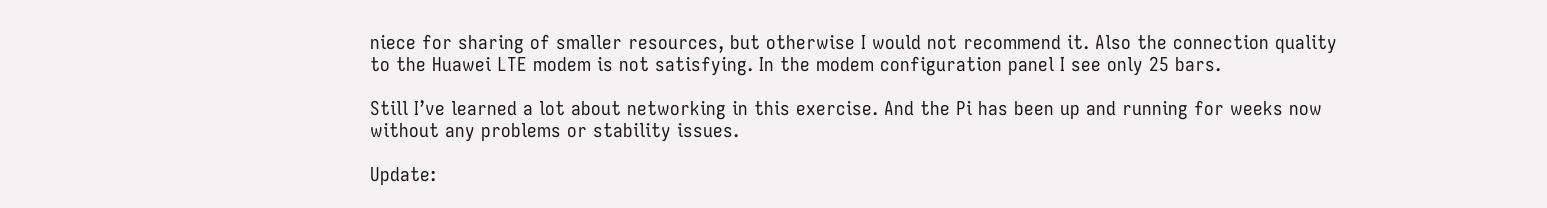niece for sharing of smaller resources, but otherwise I would not recommend it. Also the connection quality to the Huawei LTE modem is not satisfying. In the modem configuration panel I see only 25 bars.

Still I’ve learned a lot about networking in this exercise. And the Pi has been up and running for weeks now without any problems or stability issues.

Update: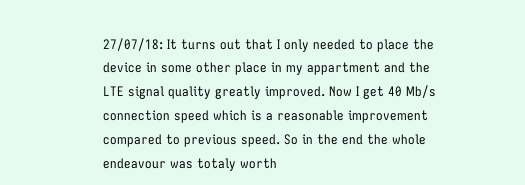27/07/18: It turns out that I only needed to place the device in some other place in my appartment and the LTE signal quality greatly improved. Now I get 40 Mb/s connection speed which is a reasonable improvement compared to previous speed. So in the end the whole endeavour was totaly worth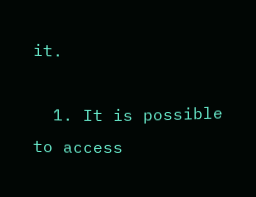it.

  1. It is possible to access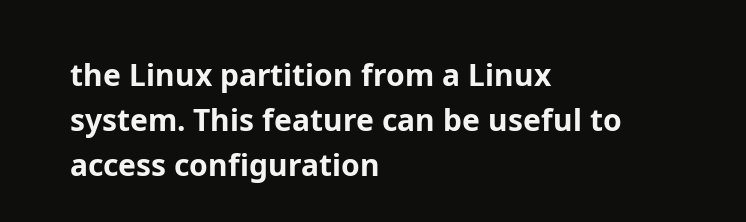the Linux partition from a Linux system. This feature can be useful to access configuration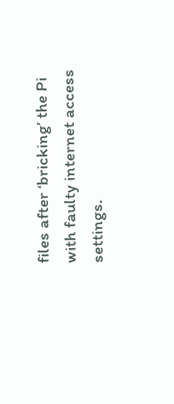files after ‘bricking’ the Pi with faulty internet access settings.